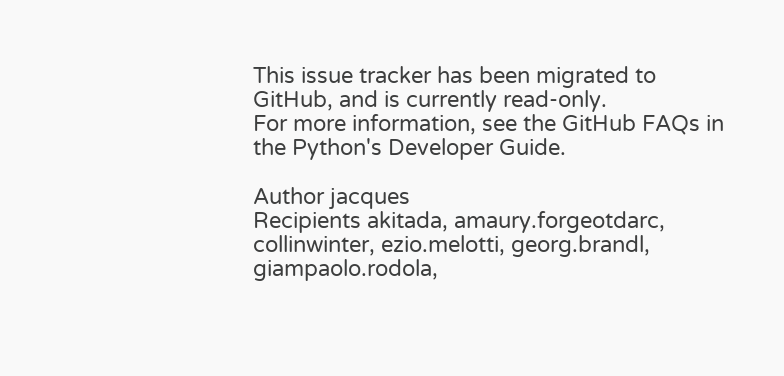This issue tracker has been migrated to GitHub, and is currently read-only.
For more information, see the GitHub FAQs in the Python's Developer Guide.

Author jacques
Recipients akitada, amaury.forgeotdarc, collinwinter, ezio.melotti, georg.brandl, giampaolo.rodola,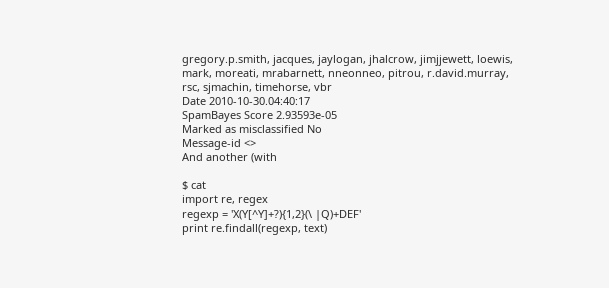gregory.p.smith, jacques, jaylogan, jhalcrow, jimjjewett, loewis, mark, moreati, mrabarnett, nneonneo, pitrou, r.david.murray, rsc, sjmachin, timehorse, vbr
Date 2010-10-30.04:40:17
SpamBayes Score 2.93593e-05
Marked as misclassified No
Message-id <>
And another (with

$ cat
import re, regex
regexp = 'X(Y[^Y]+?){1,2}(\ |Q)+DEF'
print re.findall(regexp, text)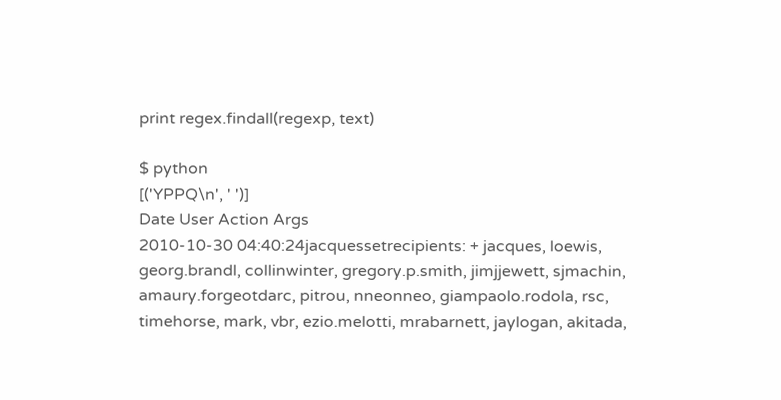print regex.findall(regexp, text)

$ python
[('YPPQ\n', ' ')]
Date User Action Args
2010-10-30 04:40:24jacquessetrecipients: + jacques, loewis, georg.brandl, collinwinter, gregory.p.smith, jimjjewett, sjmachin, amaury.forgeotdarc, pitrou, nneonneo, giampaolo.rodola, rsc, timehorse, mark, vbr, ezio.melotti, mrabarnett, jaylogan, akitada,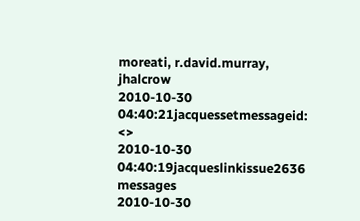moreati, r.david.murray, jhalcrow
2010-10-30 04:40:21jacquessetmessageid: <>
2010-10-30 04:40:19jacqueslinkissue2636 messages
2010-10-30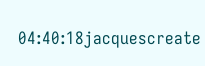04:40:18jacquescreate